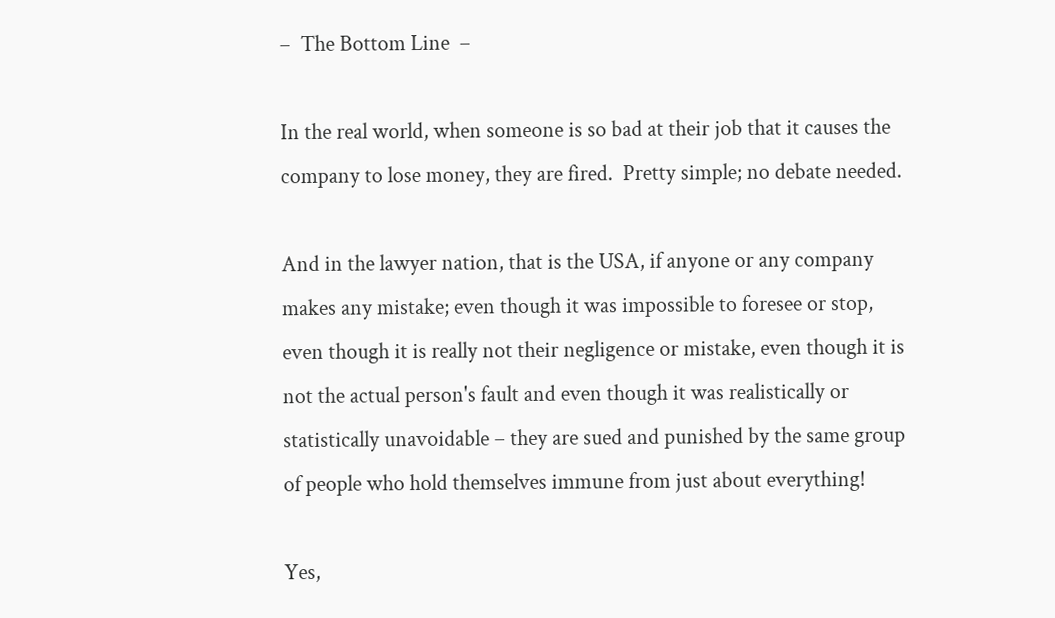–  The Bottom Line  –

In the real world, when someone is so bad at their job that it causes the company to lose money, they are fired.  Pretty simple; no debate needed.

And in the lawyer nation, that is the USA, if anyone or any company makes any mistake; even though it was impossible to foresee or stop, even though it is really not their negligence or mistake, even though it is not the actual person's fault and even though it was realistically or statistically unavoidable – they are sued and punished by the same group of people who hold themselves immune from just about everything!

Yes,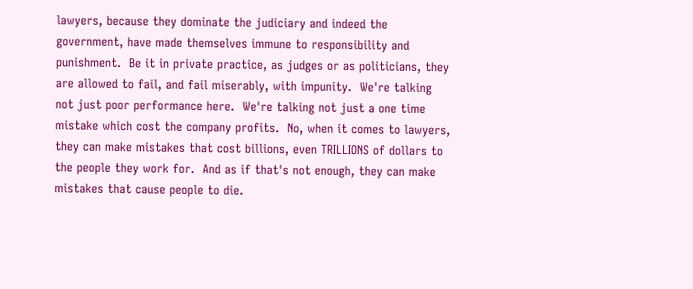lawyers, because they dominate the judiciary and indeed the government, have made themselves immune to responsibility and punishment.  Be it in private practice, as judges or as politicians, they are allowed to fail, and fail miserably, with impunity.  We're talking not just poor performance here.  We're talking not just a one time mistake which cost the company profits.  No, when it comes to lawyers, they can make mistakes that cost billions, even TRILLIONS of dollars to the people they work for.  And as if that's not enough, they can make mistakes that cause people to die.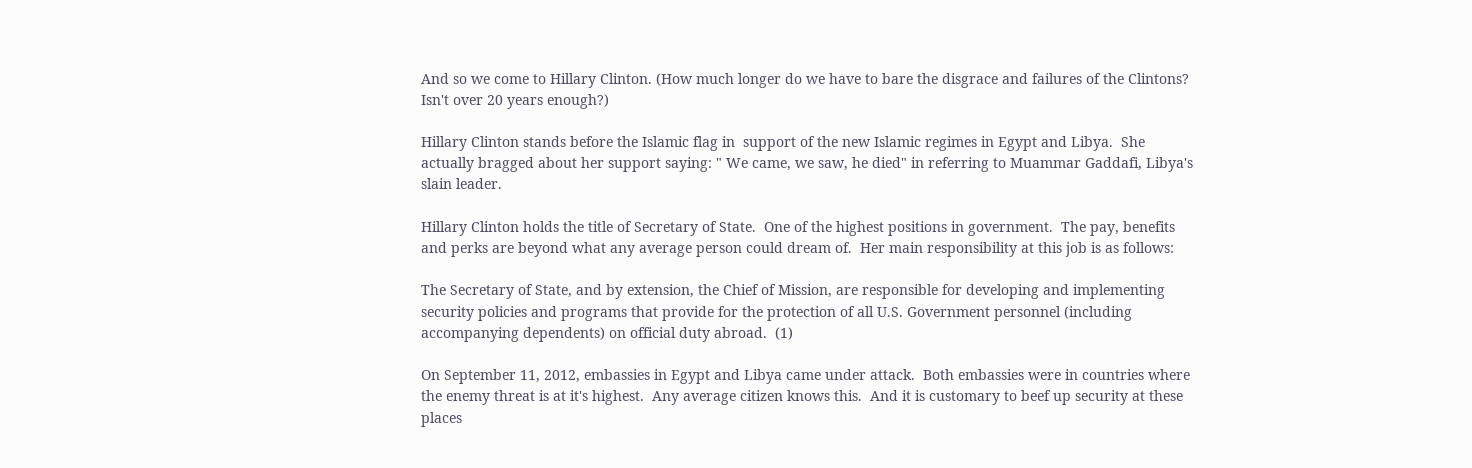And so we come to Hillary Clinton. (How much longer do we have to bare the disgrace and failures of the Clintons?  Isn't over 20 years enough?)

Hillary Clinton stands before the Islamic flag in  support of the new Islamic regimes in Egypt and Libya.  She actually bragged about her support saying: " We came, we saw, he died" in referring to Muammar Gaddafi, Libya's slain leader.

Hillary Clinton holds the title of Secretary of State.  One of the highest positions in government.  The pay, benefits and perks are beyond what any average person could dream of.  Her main responsibility at this job is as follows:

The Secretary of State, and by extension, the Chief of Mission, are responsible for developing and implementing security policies and programs that provide for the protection of all U.S. Government personnel (including accompanying dependents) on official duty abroad.  (1)

On September 11, 2012, embassies in Egypt and Libya came under attack.  Both embassies were in countries where the enemy threat is at it's highest.  Any average citizen knows this.  And it is customary to beef up security at these places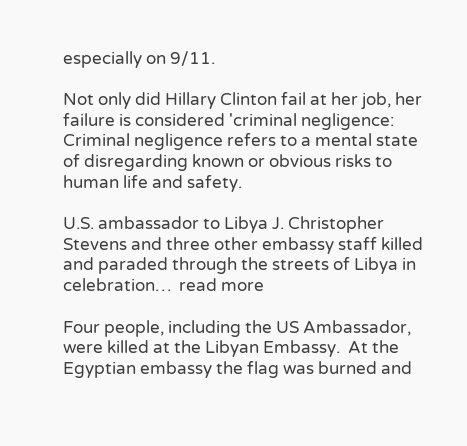especially on 9/11.

Not only did Hillary Clinton fail at her job, her failure is considered 'criminal negligence: Criminal negligence refers to a mental state of disregarding known or obvious risks to human life and safety.

U.S. ambassador to Libya J. Christopher Stevens and three other embassy staff killed and paraded through the streets of Libya in celebration…  read more

Four people, including the US Ambassador, were killed at the Libyan Embassy.  At the Egyptian embassy the flag was burned and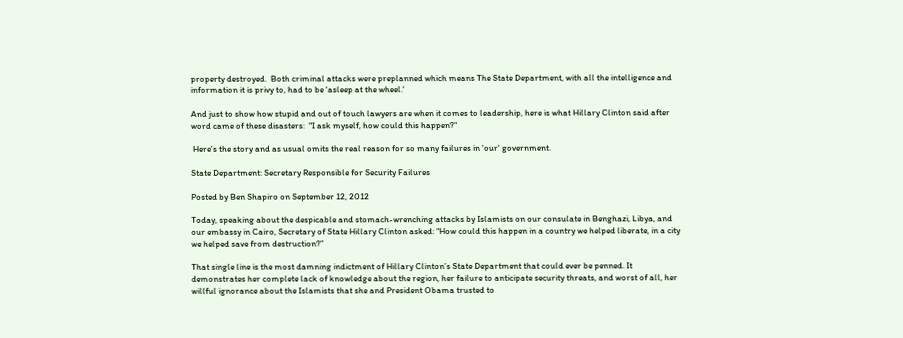property destroyed.  Both criminal attacks were preplanned which means The State Department, with all the intelligence and information it is privy to, had to be 'asleep at the wheel.'

And just to show how stupid and out of touch lawyers are when it comes to leadership, here is what Hillary Clinton said after word came of these disasters:  "I ask myself, how could this happen?"

 Here's the story and as usual omits the real reason for so many failures in 'our' government.

State Department: Secretary Responsible for Security Failures

Posted by Ben Shapiro on September 12, 2012

Today, speaking about the despicable and stomach-wrenching attacks by Islamists on our consulate in Benghazi, Libya, and our embassy in Cairo, Secretary of State Hillary Clinton asked: “How could this happen in a country we helped liberate, in a city we helped save from destruction?”

That single line is the most damning indictment of Hillary Clinton’s State Department that could ever be penned. It demonstrates her complete lack of knowledge about the region, her failure to anticipate security threats, and worst of all, her willful ignorance about the Islamists that she and President Obama trusted to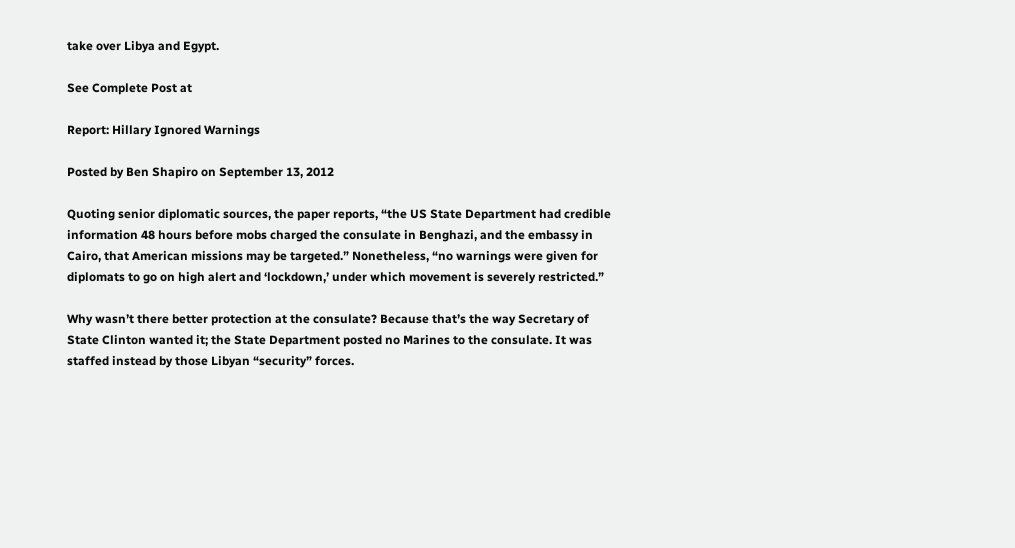take over Libya and Egypt.

See Complete Post at

Report: Hillary Ignored Warnings

Posted by Ben Shapiro on September 13, 2012

Quoting senior diplomatic sources, the paper reports, “the US State Department had credible information 48 hours before mobs charged the consulate in Benghazi, and the embassy in Cairo, that American missions may be targeted.” Nonetheless, “no warnings were given for diplomats to go on high alert and ‘lockdown,’ under which movement is severely restricted.”

Why wasn’t there better protection at the consulate? Because that’s the way Secretary of State Clinton wanted it; the State Department posted no Marines to the consulate. It was staffed instead by those Libyan “security” forces.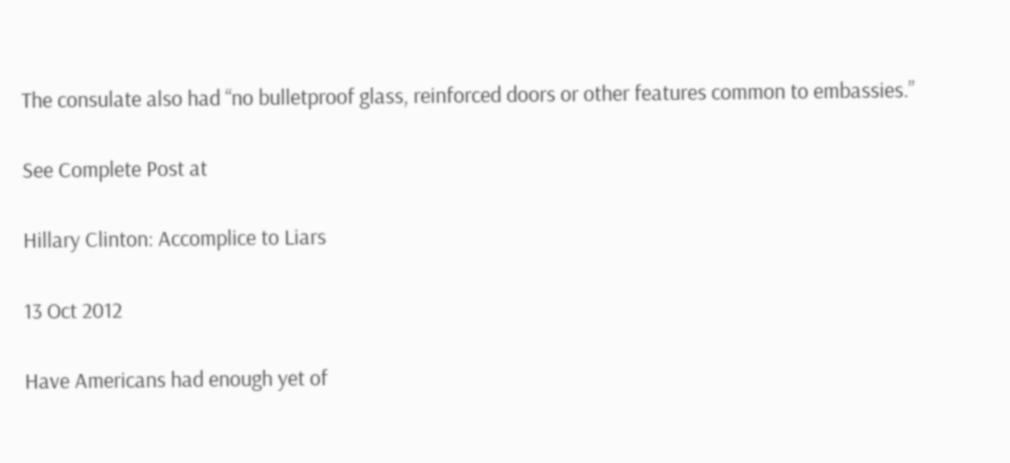The consulate also had “no bulletproof glass, reinforced doors or other features common to embassies.”

See Complete Post at

Hillary Clinton: Accomplice to Liars

13 Oct 2012

Have Americans had enough yet of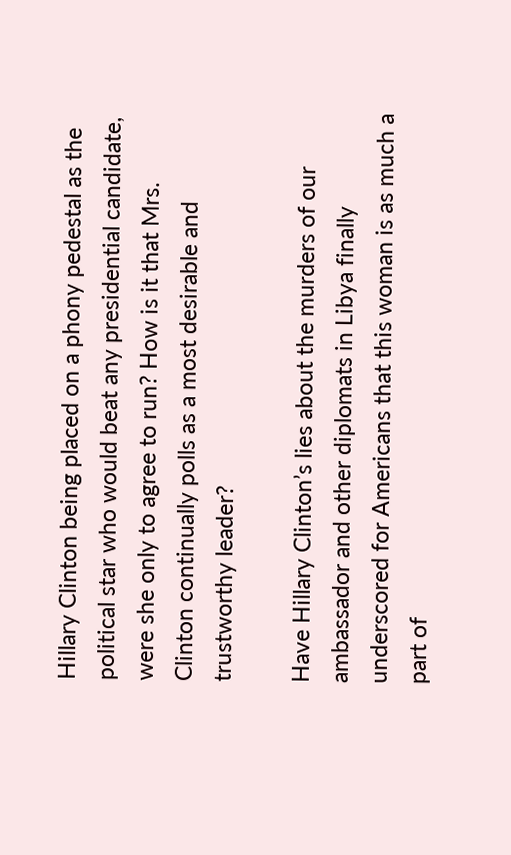Hillary Clinton being placed on a phony pedestal as the political star who would beat any presidential candidate, were she only to agree to run? How is it that Mrs. Clinton continually polls as a most desirable and trustworthy leader?

Have Hillary Clinton’s lies about the murders of our ambassador and other diplomats in Libya finally underscored for Americans that this woman is as much a part of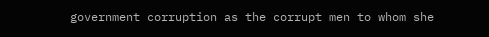government corruption as the corrupt men to whom she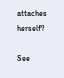attaches herself?

See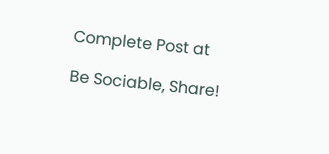Complete Post at

Be Sociable, Share!